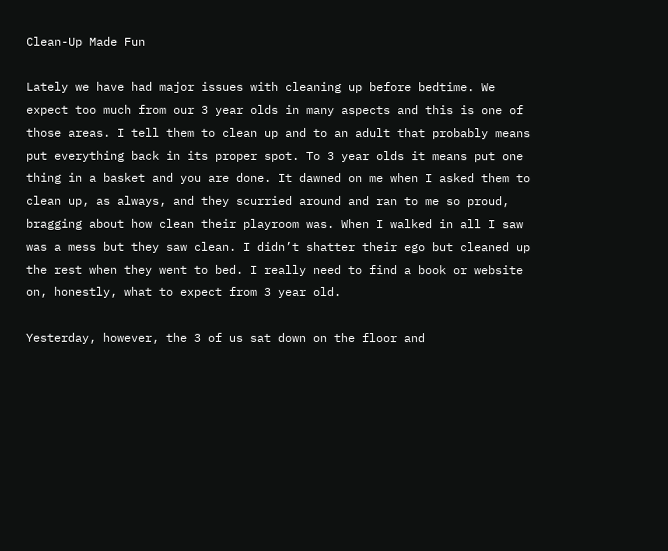Clean-Up Made Fun

Lately we have had major issues with cleaning up before bedtime. We expect too much from our 3 year olds in many aspects and this is one of those areas. I tell them to clean up and to an adult that probably means put everything back in its proper spot. To 3 year olds it means put one thing in a basket and you are done. It dawned on me when I asked them to clean up, as always, and they scurried around and ran to me so proud, bragging about how clean their playroom was. When I walked in all I saw was a mess but they saw clean. I didn’t shatter their ego but cleaned up the rest when they went to bed. I really need to find a book or website on, honestly, what to expect from 3 year old.

Yesterday, however, the 3 of us sat down on the floor and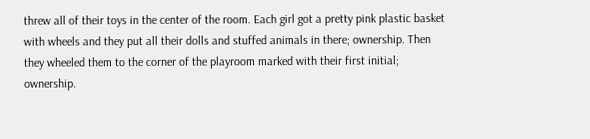threw all of their toys in the center of the room. Each girl got a pretty pink plastic basket with wheels and they put all their dolls and stuffed animals in there; ownership. Then they wheeled them to the corner of the playroom marked with their first initial; ownership.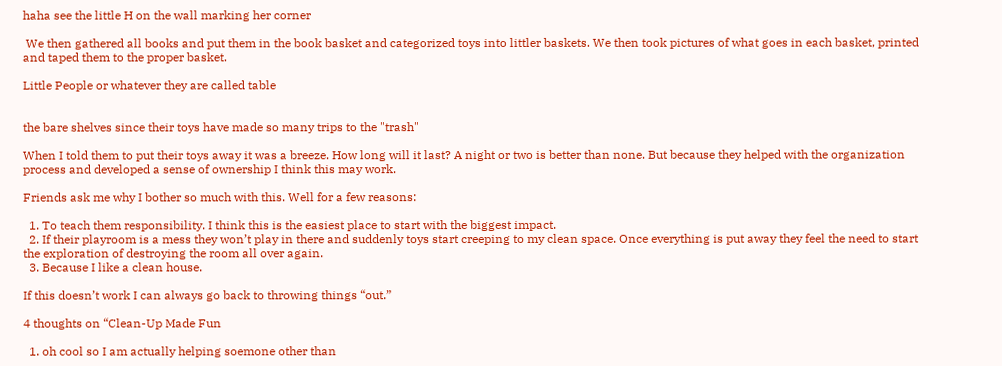haha see the little H on the wall marking her corner

 We then gathered all books and put them in the book basket and categorized toys into littler baskets. We then took pictures of what goes in each basket, printed and taped them to the proper basket.

Little People or whatever they are called table


the bare shelves since their toys have made so many trips to the "trash"

When I told them to put their toys away it was a breeze. How long will it last? A night or two is better than none. But because they helped with the organization process and developed a sense of ownership I think this may work.

Friends ask me why I bother so much with this. Well for a few reasons:

  1. To teach them responsibility. I think this is the easiest place to start with the biggest impact.
  2. If their playroom is a mess they won’t play in there and suddenly toys start creeping to my clean space. Once everything is put away they feel the need to start the exploration of destroying the room all over again.
  3. Because I like a clean house.

If this doesn’t work I can always go back to throwing things “out.”

4 thoughts on “Clean-Up Made Fun

  1. oh cool so I am actually helping soemone other than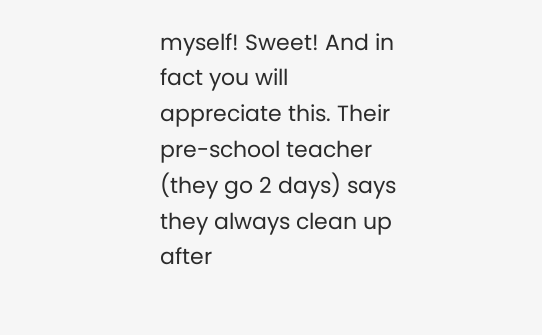myself! Sweet! And in fact you will appreciate this. Their pre-school teacher (they go 2 days) says they always clean up after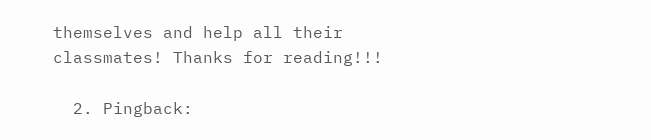themselves and help all their classmates! Thanks for reading!!!

  2. Pingback: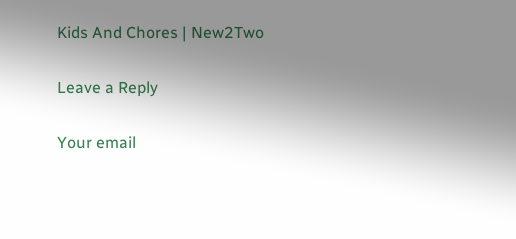Kids And Chores | New2Two

Leave a Reply

Your email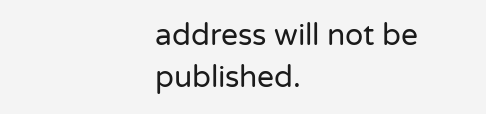address will not be published.